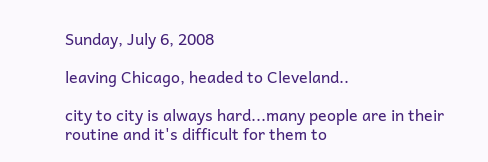Sunday, July 6, 2008

leaving Chicago, headed to Cleveland..

city to city is always hard...many people are in their routine and it's difficult for them to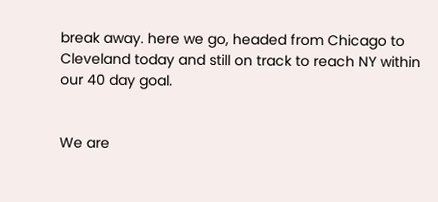break away. here we go, headed from Chicago to Cleveland today and still on track to reach NY within our 40 day goal.


We are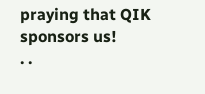praying that QIK sponsors us!
. .